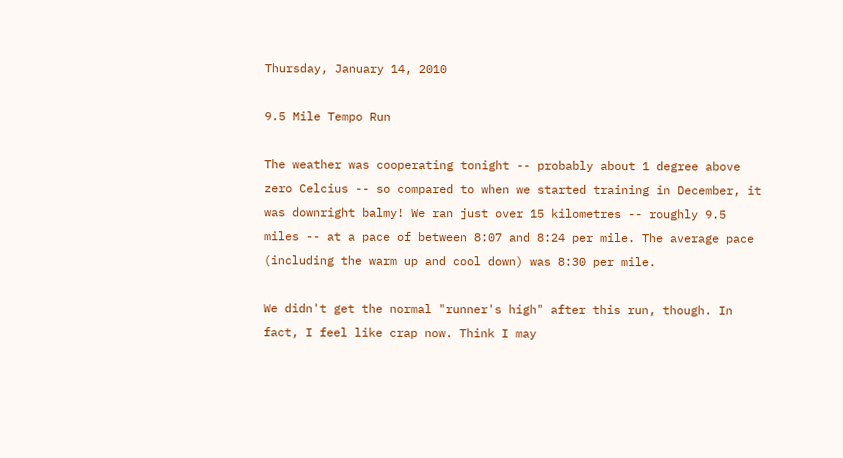Thursday, January 14, 2010

9.5 Mile Tempo Run

The weather was cooperating tonight -- probably about 1 degree above zero Celcius -- so compared to when we started training in December, it was downright balmy! We ran just over 15 kilometres -- roughly 9.5 miles -- at a pace of between 8:07 and 8:24 per mile. The average pace (including the warm up and cool down) was 8:30 per mile.

We didn't get the normal "runner's high" after this run, though. In fact, I feel like crap now. Think I may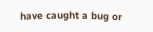have caught a bug or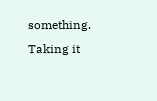something. Taking it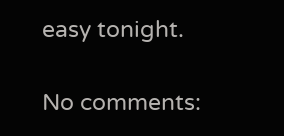easy tonight.

No comments: